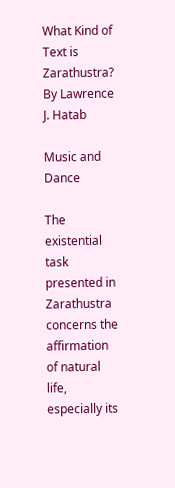What Kind of Text is Zarathustra? By Lawrence J. Hatab

Music and Dance

The existential task presented in Zarathustra concerns the affirmation of natural life, especially its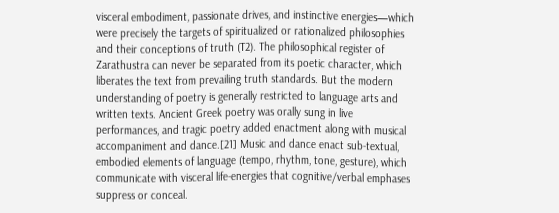visceral embodiment, passionate drives, and instinctive energies—which were precisely the targets of spiritualized or rationalized philosophies and their conceptions of truth (T2). The philosophical register of Zarathustra can never be separated from its poetic character, which liberates the text from prevailing truth standards. But the modern understanding of poetry is generally restricted to language arts and written texts. Ancient Greek poetry was orally sung in live performances, and tragic poetry added enactment along with musical accompaniment and dance.[21] Music and dance enact sub-textual, embodied elements of language (tempo, rhythm, tone, gesture), which communicate with visceral life-energies that cognitive/verbal emphases suppress or conceal.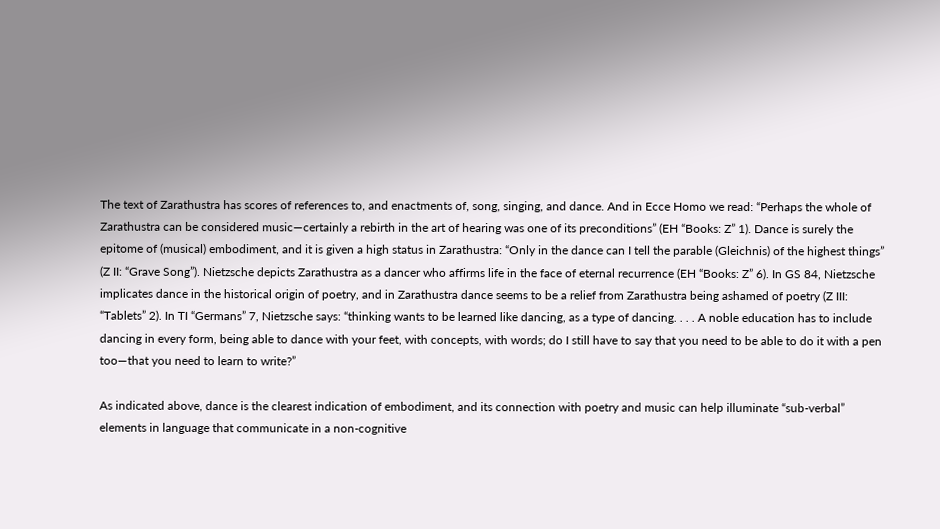The text of Zarathustra has scores of references to, and enactments of, song, singing, and dance. And in Ecce Homo we read: “Perhaps the whole of Zarathustra can be considered music—certainly a rebirth in the art of hearing was one of its preconditions” (EH “Books: Z” 1). Dance is surely the epitome of (musical) embodiment, and it is given a high status in Zarathustra: “Only in the dance can I tell the parable (Gleichnis) of the highest things” (Z II: “Grave Song”). Nietzsche depicts Zarathustra as a dancer who affirms life in the face of eternal recurrence (EH “Books: Z” 6). In GS 84, Nietzsche implicates dance in the historical origin of poetry, and in Zarathustra dance seems to be a relief from Zarathustra being ashamed of poetry (Z III: “Tablets” 2). In TI “Germans” 7, Nietzsche says: “thinking wants to be learned like dancing, as a type of dancing. . . . A noble education has to include dancing in every form, being able to dance with your feet, with concepts, with words; do I still have to say that you need to be able to do it with a pen too—that you need to learn to write?”

As indicated above, dance is the clearest indication of embodiment, and its connection with poetry and music can help illuminate “sub-verbal” elements in language that communicate in a non-cognitive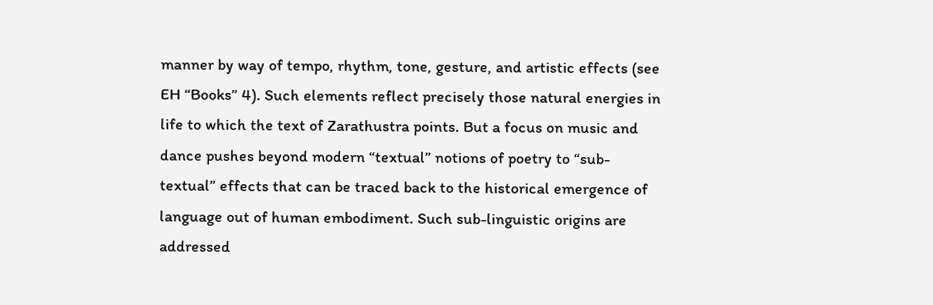manner by way of tempo, rhythm, tone, gesture, and artistic effects (see EH “Books” 4). Such elements reflect precisely those natural energies in life to which the text of Zarathustra points. But a focus on music and dance pushes beyond modern “textual” notions of poetry to “sub-textual” effects that can be traced back to the historical emergence of language out of human embodiment. Such sub-linguistic origins are addressed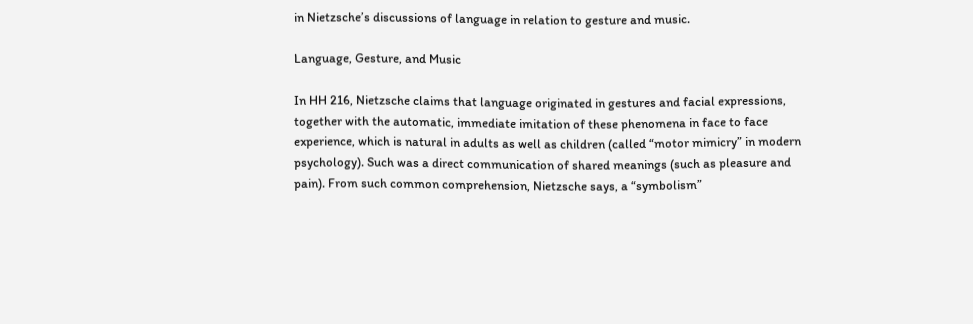in Nietzsche’s discussions of language in relation to gesture and music.

Language, Gesture, and Music

In HH 216, Nietzsche claims that language originated in gestures and facial expressions, together with the automatic, immediate imitation of these phenomena in face to face experience, which is natural in adults as well as children (called “motor mimicry” in modern psychology). Such was a direct communication of shared meanings (such as pleasure and pain). From such common comprehension, Nietzsche says, a “symbolism”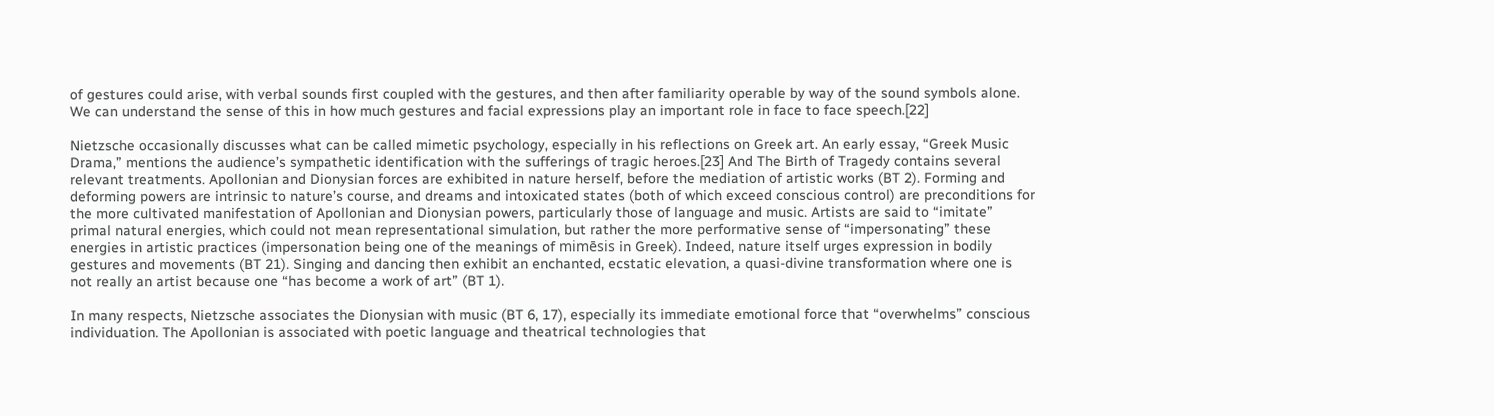of gestures could arise, with verbal sounds first coupled with the gestures, and then after familiarity operable by way of the sound symbols alone. We can understand the sense of this in how much gestures and facial expressions play an important role in face to face speech.[22]

Nietzsche occasionally discusses what can be called mimetic psychology, especially in his reflections on Greek art. An early essay, “Greek Music Drama,” mentions the audience’s sympathetic identification with the sufferings of tragic heroes.[23] And The Birth of Tragedy contains several relevant treatments. Apollonian and Dionysian forces are exhibited in nature herself, before the mediation of artistic works (BT 2). Forming and deforming powers are intrinsic to nature’s course, and dreams and intoxicated states (both of which exceed conscious control) are preconditions for the more cultivated manifestation of Apollonian and Dionysian powers, particularly those of language and music. Artists are said to “imitate” primal natural energies, which could not mean representational simulation, but rather the more performative sense of “impersonating” these energies in artistic practices (impersonation being one of the meanings of mimēsis in Greek). Indeed, nature itself urges expression in bodily gestures and movements (BT 21). Singing and dancing then exhibit an enchanted, ecstatic elevation, a quasi-divine transformation where one is not really an artist because one “has become a work of art” (BT 1).

In many respects, Nietzsche associates the Dionysian with music (BT 6, 17), especially its immediate emotional force that “overwhelms” conscious individuation. The Apollonian is associated with poetic language and theatrical technologies that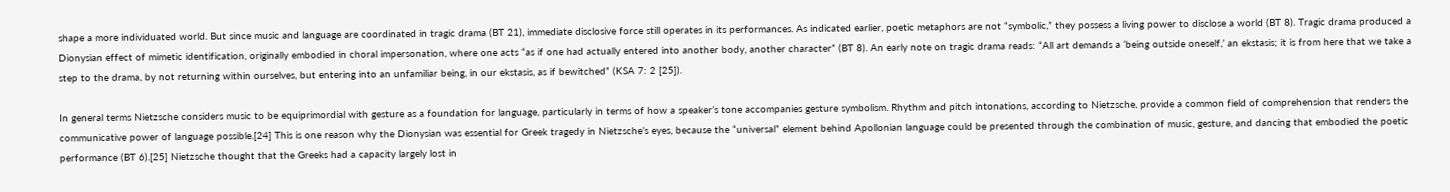shape a more individuated world. But since music and language are coordinated in tragic drama (BT 21), immediate disclosive force still operates in its performances. As indicated earlier, poetic metaphors are not “symbolic,” they possess a living power to disclose a world (BT 8). Tragic drama produced a Dionysian effect of mimetic identification, originally embodied in choral impersonation, where one acts “as if one had actually entered into another body, another character” (BT 8). An early note on tragic drama reads: “All art demands a ‘being outside oneself,’ an ekstasis; it is from here that we take a step to the drama, by not returning within ourselves, but entering into an unfamiliar being, in our ekstasis, as if bewitched” (KSA 7: 2 [25]).

In general terms Nietzsche considers music to be equiprimordial with gesture as a foundation for language, particularly in terms of how a speaker’s tone accompanies gesture symbolism. Rhythm and pitch intonations, according to Nietzsche, provide a common field of comprehension that renders the communicative power of language possible.[24] This is one reason why the Dionysian was essential for Greek tragedy in Nietzsche’s eyes, because the “universal” element behind Apollonian language could be presented through the combination of music, gesture, and dancing that embodied the poetic performance (BT 6).[25] Nietzsche thought that the Greeks had a capacity largely lost in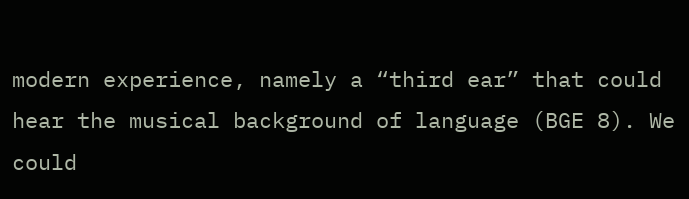modern experience, namely a “third ear” that could hear the musical background of language (BGE 8). We could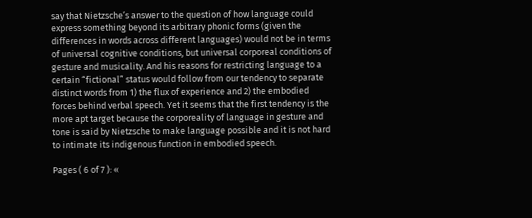say that Nietzsche’s answer to the question of how language could express something beyond its arbitrary phonic forms (given the differences in words across different languages) would not be in terms of universal cognitive conditions, but universal corporeal conditions of gesture and musicality. And his reasons for restricting language to a certain “fictional” status would follow from our tendency to separate distinct words from 1) the flux of experience and 2) the embodied forces behind verbal speech. Yet it seems that the first tendency is the more apt target because the corporeality of language in gesture and tone is said by Nietzsche to make language possible and it is not hard to intimate its indigenous function in embodied speech.

Pages ( 6 of 7 ): «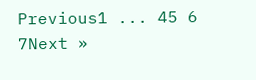Previous1 ... 45 6 7Next »